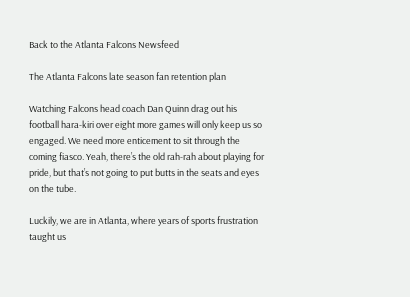Back to the Atlanta Falcons Newsfeed

The Atlanta Falcons late season fan retention plan

Watching Falcons head coach Dan Quinn drag out his football hara-kiri over eight more games will only keep us so engaged. We need more enticement to sit through the coming fiasco. Yeah, there’s the old rah-rah about playing for pride, but that’s not going to put butts in the seats and eyes on the tube.

Luckily, we are in Atlanta, where years of sports frustration taught us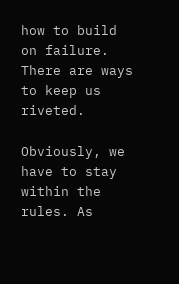how to build on failure. There are ways to keep us riveted.

Obviously, we have to stay within the rules. As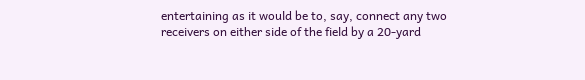entertaining as it would be to, say, connect any two receivers on either side of the field by a 20-yard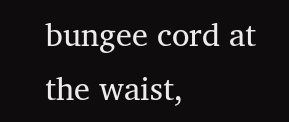bungee cord at the waist,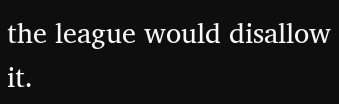the league would disallow it.